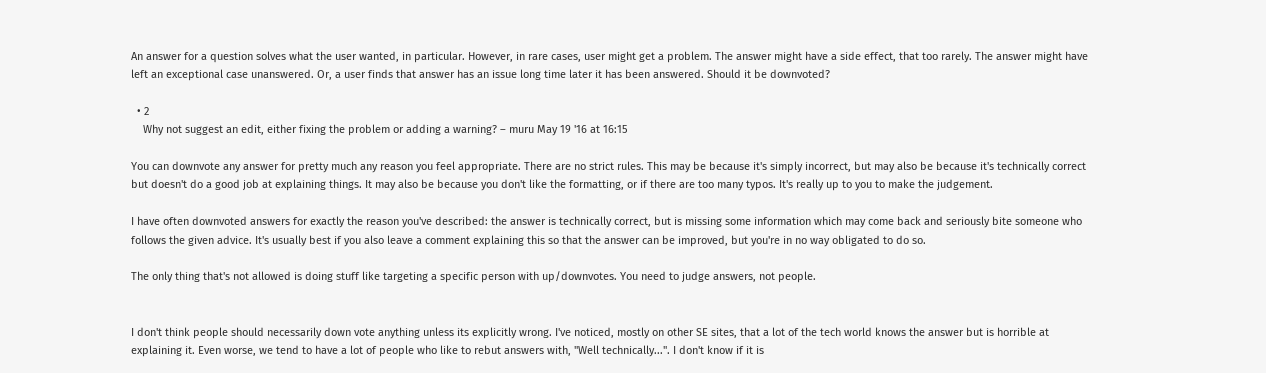An answer for a question solves what the user wanted, in particular. However, in rare cases, user might get a problem. The answer might have a side effect, that too rarely. The answer might have left an exceptional case unanswered. Or, a user finds that answer has an issue long time later it has been answered. Should it be downvoted?

  • 2
    Why not suggest an edit, either fixing the problem or adding a warning? – muru May 19 '16 at 16:15

You can downvote any answer for pretty much any reason you feel appropriate. There are no strict rules. This may be because it's simply incorrect, but may also be because it's technically correct but doesn't do a good job at explaining things. It may also be because you don't like the formatting, or if there are too many typos. It's really up to you to make the judgement.

I have often downvoted answers for exactly the reason you've described: the answer is technically correct, but is missing some information which may come back and seriously bite someone who follows the given advice. It's usually best if you also leave a comment explaining this so that the answer can be improved, but you're in no way obligated to do so.

The only thing that's not allowed is doing stuff like targeting a specific person with up/downvotes. You need to judge answers, not people.


I don't think people should necessarily down vote anything unless its explicitly wrong. I've noticed, mostly on other SE sites, that a lot of the tech world knows the answer but is horrible at explaining it. Even worse, we tend to have a lot of people who like to rebut answers with, "Well technically...". I don't know if it is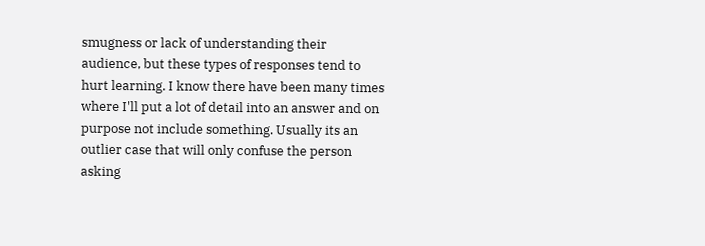smugness or lack of understanding their audience, but these types of responses tend to hurt learning. I know there have been many times where I'll put a lot of detail into an answer and on purpose not include something. Usually its an outlier case that will only confuse the person asking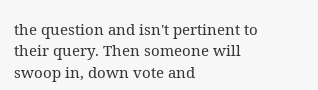the question and isn't pertinent to their query. Then someone will swoop in, down vote and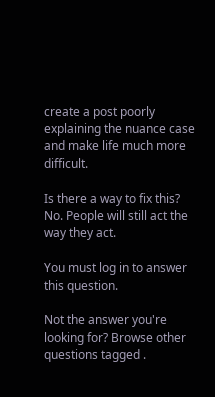create a post poorly explaining the nuance case and make life much more difficult.

Is there a way to fix this? No. People will still act the way they act.

You must log in to answer this question.

Not the answer you're looking for? Browse other questions tagged .